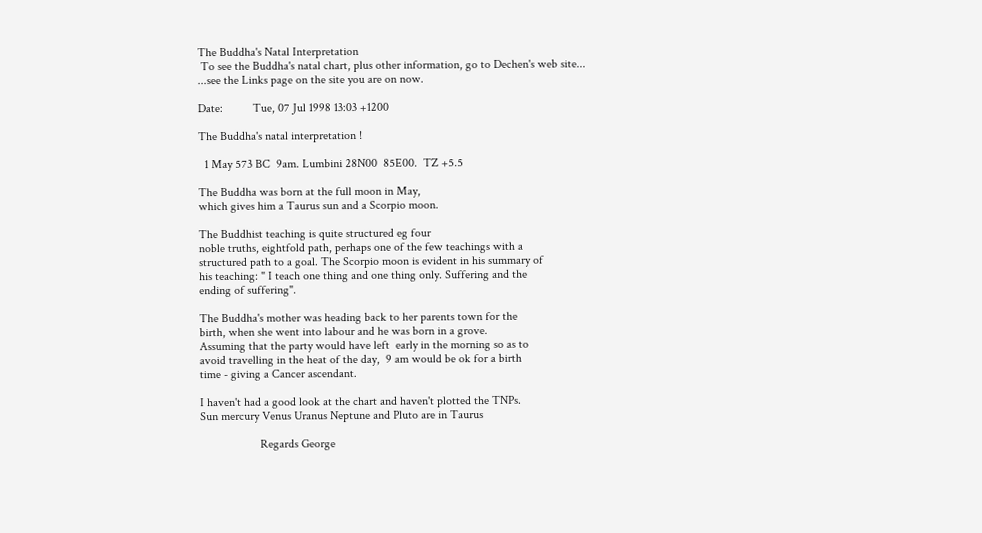The Buddha's Natal Interpretation
 To see the Buddha's natal chart, plus other information, go to Dechen's web site...
...see the Links page on the site you are on now.

Date:          Tue, 07 Jul 1998 13:03 +1200

The Buddha's natal interpretation !

  1 May 573 BC  9am. Lumbini 28N00  85E00.  TZ +5.5

The Buddha was born at the full moon in May,
which gives him a Taurus sun and a Scorpio moon.

The Buddhist teaching is quite structured eg four
noble truths, eightfold path, perhaps one of the few teachings with a
structured path to a goal. The Scorpio moon is evident in his summary of
his teaching: " I teach one thing and one thing only. Suffering and the
ending of suffering".

The Buddha's mother was heading back to her parents town for the
birth, when she went into labour and he was born in a grove.
Assuming that the party would have left  early in the morning so as to
avoid travelling in the heat of the day,  9 am would be ok for a birth
time - giving a Cancer ascendant.

I haven't had a good look at the chart and haven't plotted the TNPs.
Sun mercury Venus Uranus Neptune and Pluto are in Taurus

                    Regards George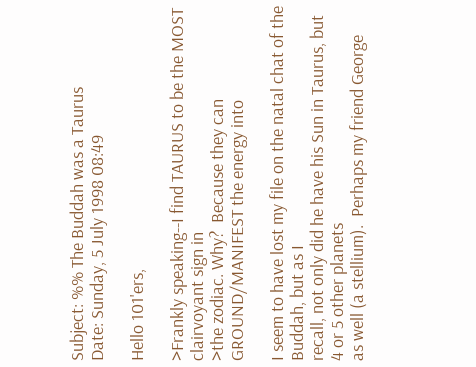Subject: %% The Buddah was a Taurus
Date: Sunday, 5 July 1998 08:49

Hello 101'ers,

>Frankly speaking--I find TAURUS to be the MOST clairvoyant sign in
>the zodiac. Why?  Because they can GROUND/MANIFEST the energy into

I seem to have lost my file on the natal chat of the Buddah, but as I
recall, not only did he have his Sun in Taurus, but 4 or 5 other planets
as well (a stellium).  Perhaps my friend George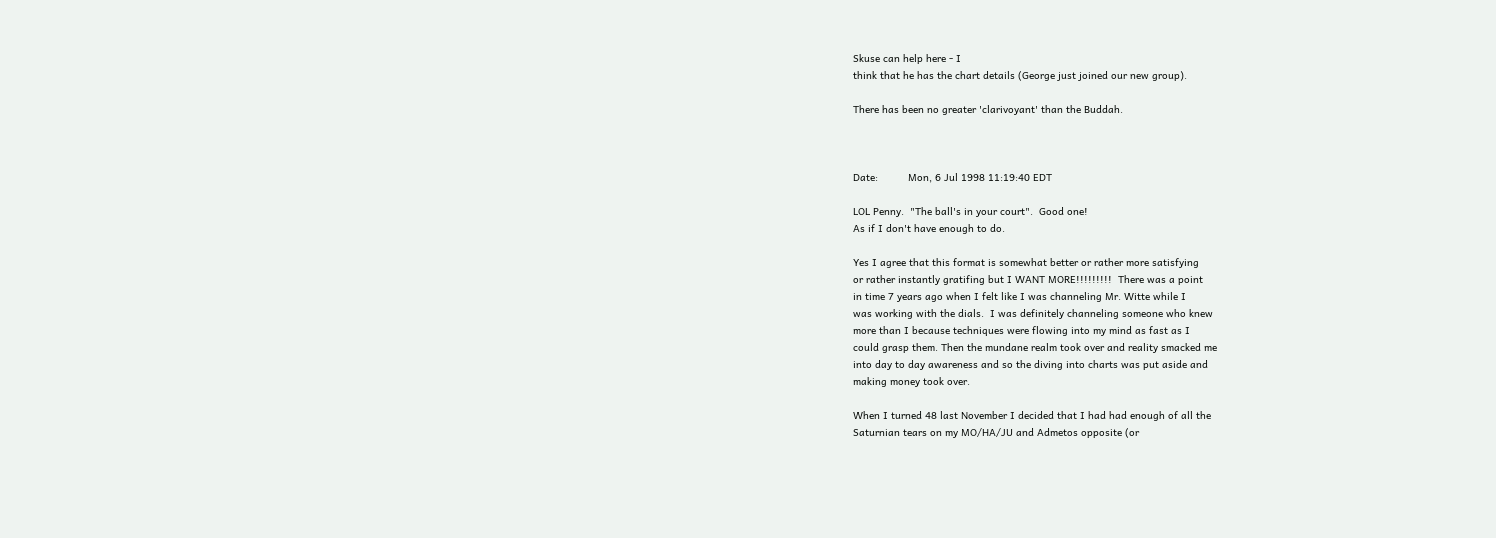Skuse can help here - I
think that he has the chart details (George just joined our new group).

There has been no greater 'clarivoyant' than the Buddah.



Date:          Mon, 6 Jul 1998 11:19:40 EDT

LOL Penny.  "The ball's in your court".  Good one!
As if I don't have enough to do.

Yes I agree that this format is somewhat better or rather more satisfying
or rather instantly gratifing but I WANT MORE!!!!!!!!!  There was a point
in time 7 years ago when I felt like I was channeling Mr. Witte while I
was working with the dials.  I was definitely channeling someone who knew
more than I because techniques were flowing into my mind as fast as I
could grasp them. Then the mundane realm took over and reality smacked me
into day to day awareness and so the diving into charts was put aside and
making money took over.

When I turned 48 last November I decided that I had had enough of all the
Saturnian tears on my MO/HA/JU and Admetos opposite (or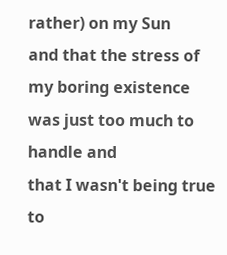rather) on my Sun
and that the stress of my boring existence was just too much to handle and
that I wasn't being true to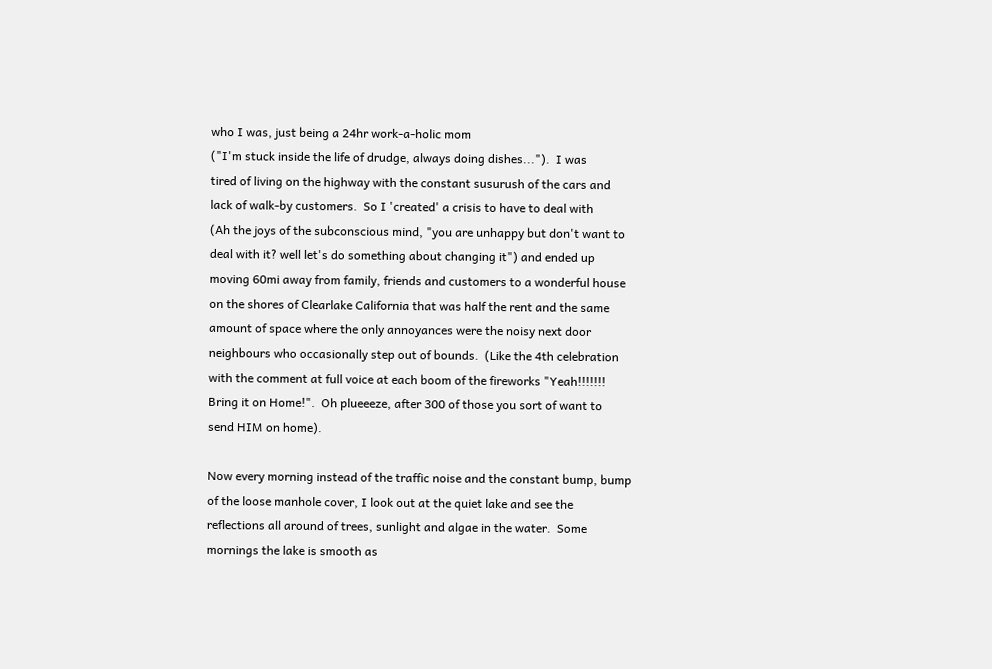who I was, just being a 24hr work-a-holic mom
("I'm stuck inside the life of drudge, always doing dishes...").  I was
tired of living on the highway with the constant susurush of the cars and
lack of walk-by customers.  So I 'created' a crisis to have to deal with
(Ah the joys of the subconscious mind, "you are unhappy but don't want to
deal with it? well let's do something about changing it") and ended up
moving 60mi away from family, friends and customers to a wonderful house
on the shores of Clearlake California that was half the rent and the same
amount of space where the only annoyances were the noisy next door
neighbours who occasionally step out of bounds.  (Like the 4th celebration
with the comment at full voice at each boom of the fireworks "Yeah!!!!!!!
Bring it on Home!".  Oh plueeeze, after 300 of those you sort of want to
send HIM on home).

Now every morning instead of the traffic noise and the constant bump, bump
of the loose manhole cover, I look out at the quiet lake and see the
reflections all around of trees, sunlight and algae in the water.  Some
mornings the lake is smooth as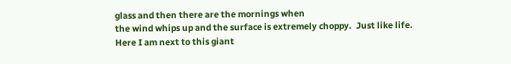glass and then there are the mornings when
the wind whips up and the surface is extremely choppy.  Just like life.
Here I am next to this giant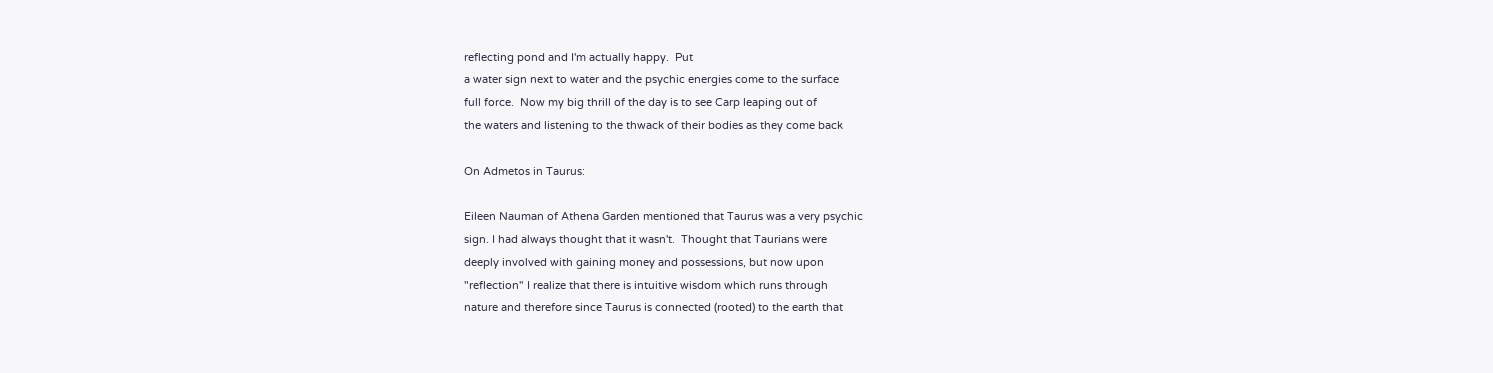reflecting pond and I'm actually happy.  Put
a water sign next to water and the psychic energies come to the surface
full force.  Now my big thrill of the day is to see Carp leaping out of
the waters and listening to the thwack of their bodies as they come back

On Admetos in Taurus:

Eileen Nauman of Athena Garden mentioned that Taurus was a very psychic
sign. I had always thought that it wasn't.  Thought that Taurians were
deeply involved with gaining money and possessions, but now upon
"reflection" I realize that there is intuitive wisdom which runs through
nature and therefore since Taurus is connected (rooted) to the earth that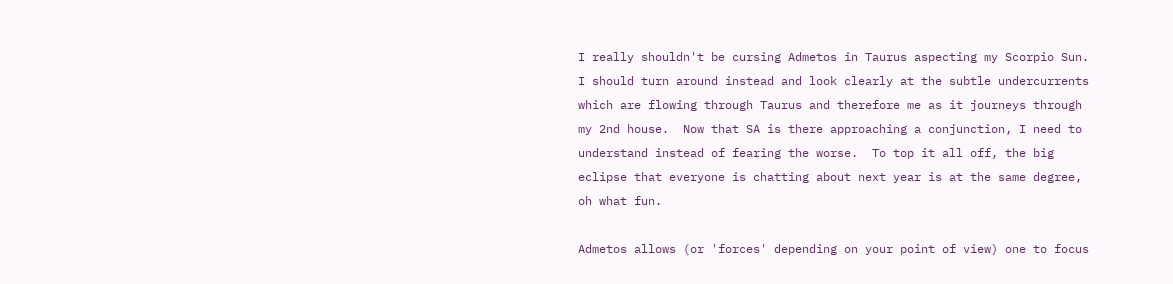I really shouldn't be cursing Admetos in Taurus aspecting my Scorpio Sun.
I should turn around instead and look clearly at the subtle undercurrents
which are flowing through Taurus and therefore me as it journeys through
my 2nd house.  Now that SA is there approaching a conjunction, I need to
understand instead of fearing the worse.  To top it all off, the big
eclipse that everyone is chatting about next year is at the same degree,
oh what fun.

Admetos allows (or 'forces' depending on your point of view) one to focus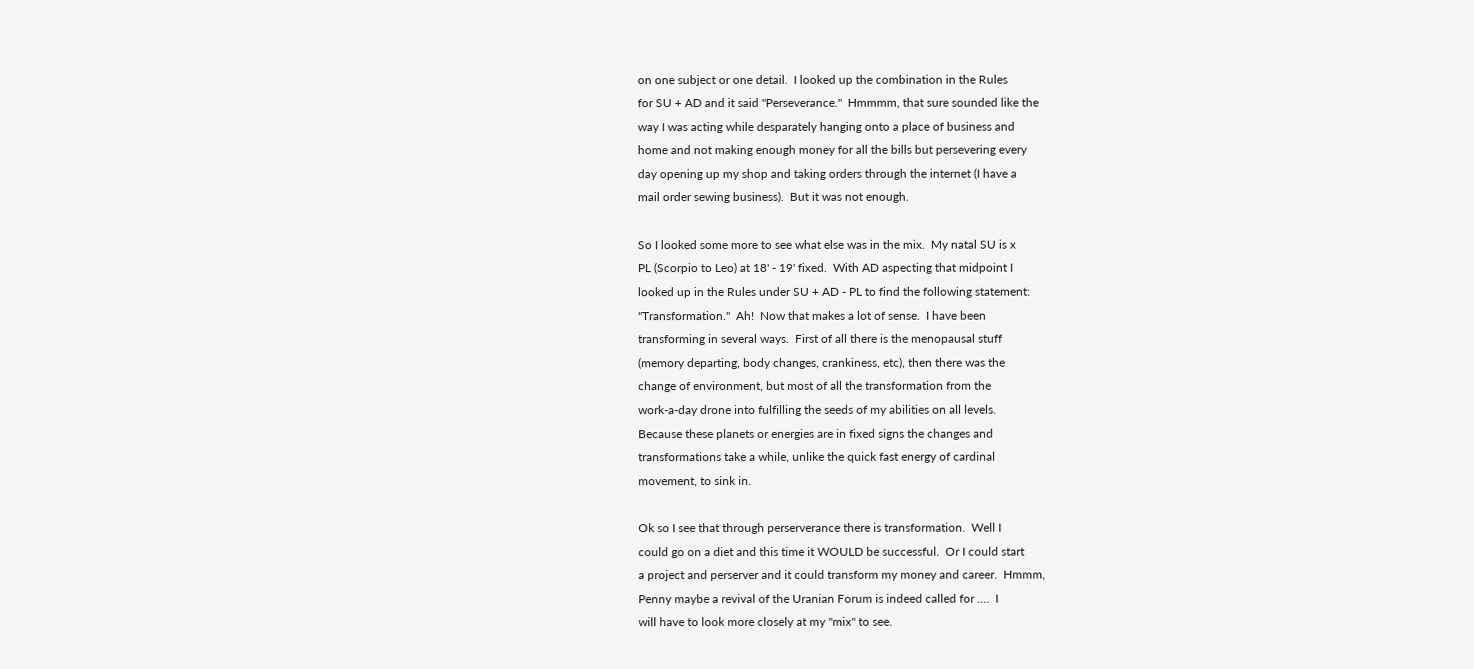on one subject or one detail.  I looked up the combination in the Rules
for SU + AD and it said "Perseverance."  Hmmmm, that sure sounded like the
way I was acting while desparately hanging onto a place of business and
home and not making enough money for all the bills but persevering every
day opening up my shop and taking orders through the internet (I have a
mail order sewing business).  But it was not enough.

So I looked some more to see what else was in the mix.  My natal SU is x
PL (Scorpio to Leo) at 18' - 19' fixed.  With AD aspecting that midpoint I
looked up in the Rules under SU + AD - PL to find the following statement:
"Transformation."  Ah!  Now that makes a lot of sense.  I have been
transforming in several ways.  First of all there is the menopausal stuff
(memory departing, body changes, crankiness, etc), then there was the
change of environment, but most of all the transformation from the
work-a-day drone into fulfilling the seeds of my abilities on all levels.
Because these planets or energies are in fixed signs the changes and
transformations take a while, unlike the quick fast energy of cardinal
movement, to sink in.

Ok so I see that through perserverance there is transformation.  Well I
could go on a diet and this time it WOULD be successful.  Or I could start
a project and perserver and it could transform my money and career.  Hmmm,
Penny maybe a revival of the Uranian Forum is indeed called for ....  I
will have to look more closely at my "mix" to see.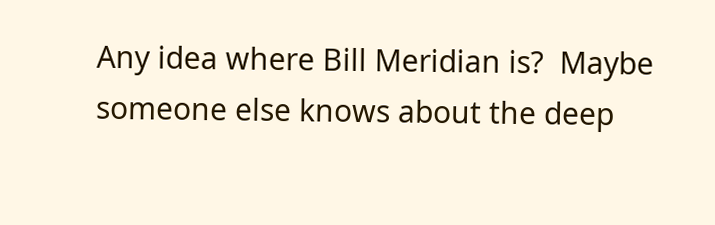Any idea where Bill Meridian is?  Maybe someone else knows about the deep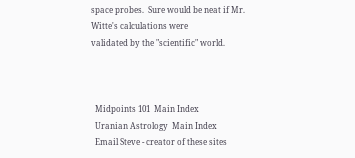space probes.  Sure would be neat if Mr. Witte's calculations were
validated by the "scientific" world.



  Midpoints 101  Main Index
  Uranian Astrology  Main Index
  Email Steve - creator of these sites